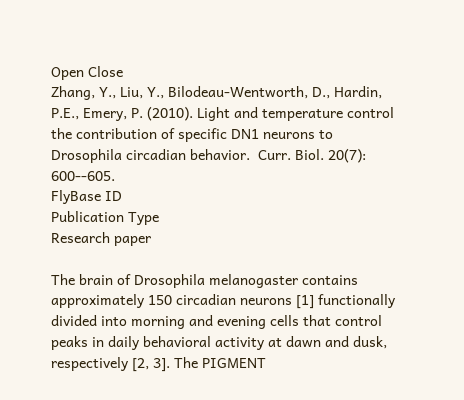Open Close
Zhang, Y., Liu, Y., Bilodeau-Wentworth, D., Hardin, P.E., Emery, P. (2010). Light and temperature control the contribution of specific DN1 neurons to Drosophila circadian behavior.  Curr. Biol. 20(7): 600--605.
FlyBase ID
Publication Type
Research paper

The brain of Drosophila melanogaster contains approximately 150 circadian neurons [1] functionally divided into morning and evening cells that control peaks in daily behavioral activity at dawn and dusk, respectively [2, 3]. The PIGMENT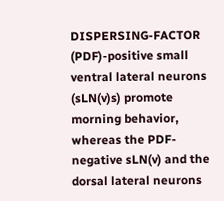DISPERSING-FACTOR (PDF)-positive small ventral lateral neurons (sLN(v)s) promote morning behavior, whereas the PDF-negative sLN(v) and the dorsal lateral neurons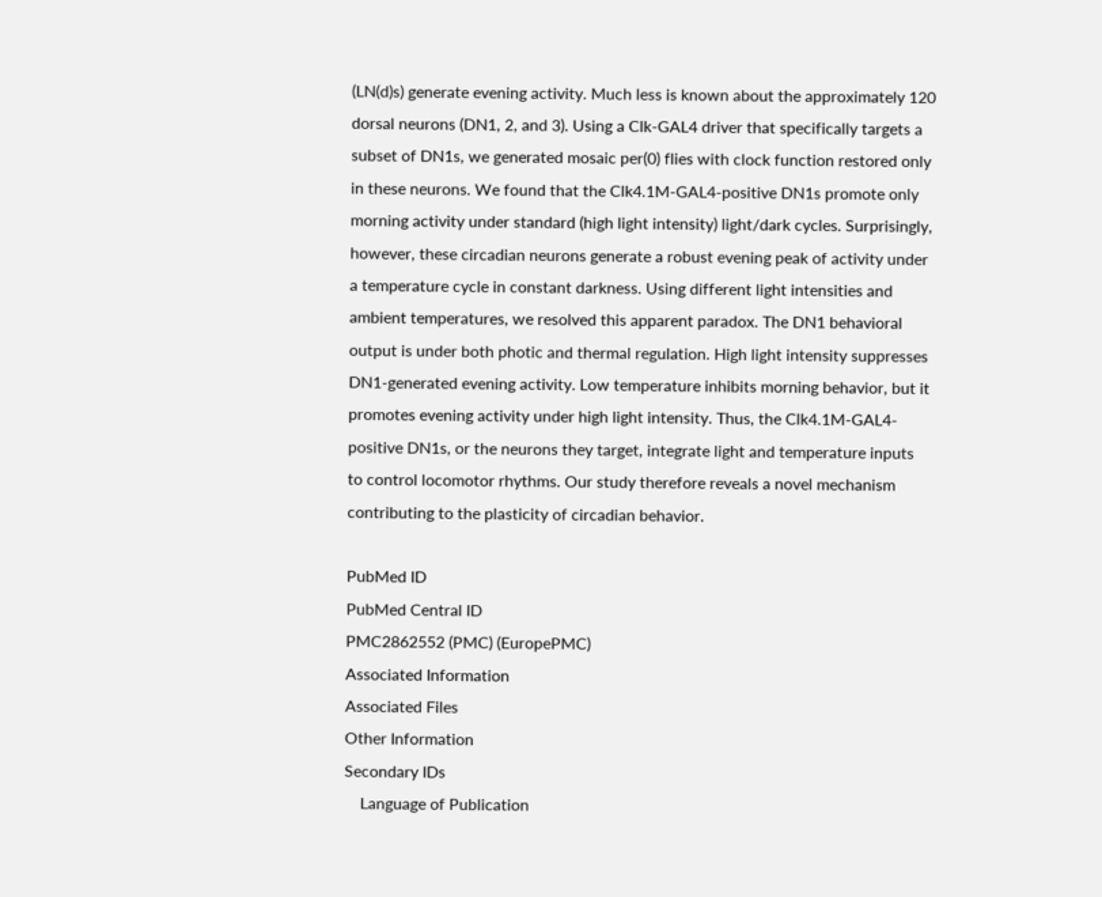(LN(d)s) generate evening activity. Much less is known about the approximately 120 dorsal neurons (DN1, 2, and 3). Using a Clk-GAL4 driver that specifically targets a subset of DN1s, we generated mosaic per(0) flies with clock function restored only in these neurons. We found that the Clk4.1M-GAL4-positive DN1s promote only morning activity under standard (high light intensity) light/dark cycles. Surprisingly, however, these circadian neurons generate a robust evening peak of activity under a temperature cycle in constant darkness. Using different light intensities and ambient temperatures, we resolved this apparent paradox. The DN1 behavioral output is under both photic and thermal regulation. High light intensity suppresses DN1-generated evening activity. Low temperature inhibits morning behavior, but it promotes evening activity under high light intensity. Thus, the Clk4.1M-GAL4-positive DN1s, or the neurons they target, integrate light and temperature inputs to control locomotor rhythms. Our study therefore reveals a novel mechanism contributing to the plasticity of circadian behavior.

PubMed ID
PubMed Central ID
PMC2862552 (PMC) (EuropePMC)
Associated Information
Associated Files
Other Information
Secondary IDs
    Language of Publication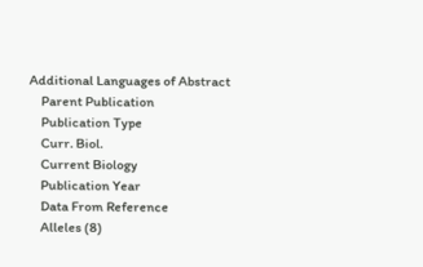Additional Languages of Abstract
    Parent Publication
    Publication Type
    Curr. Biol.
    Current Biology
    Publication Year
    Data From Reference
    Alleles (8)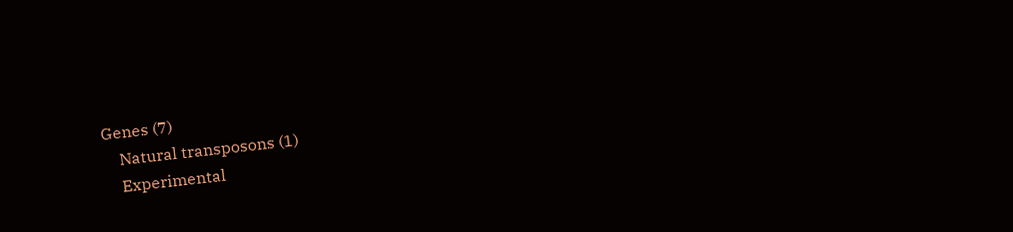Genes (7)
    Natural transposons (1)
    Experimental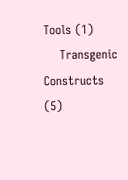Tools (1)
    Transgenic Constructs (5)